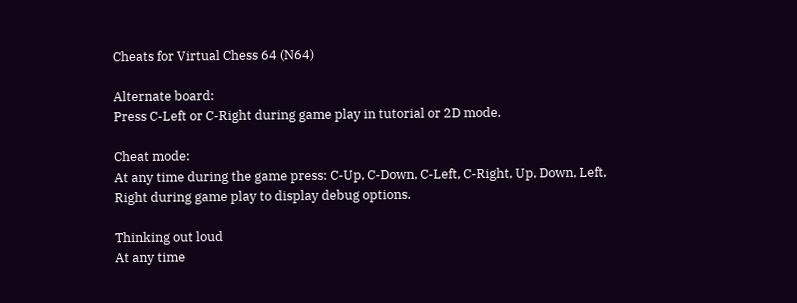Cheats for Virtual Chess 64 (N64)

Alternate board:
Press C-Left or C-Right during game play in tutorial or 2D mode.

Cheat mode:
At any time during the game press: C-Up, C-Down, C-Left, C-Right, Up, Down, Left, Right during game play to display debug options.

Thinking out loud
At any time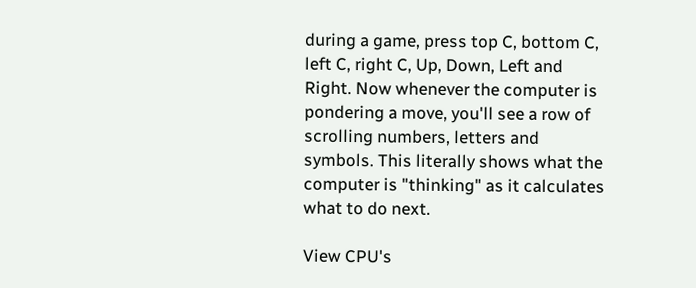during a game, press top C, bottom C, left C, right C, Up, Down, Left and Right. Now whenever the computer is pondering a move, you'll see a row of scrolling numbers, letters and symbols. This literally shows what the computer is "thinking" as it calculates what to do next.

View CPU's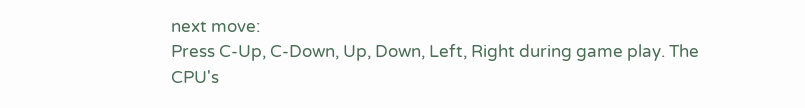next move:
Press C-Up, C-Down, Up, Down, Left, Right during game play. The CPU's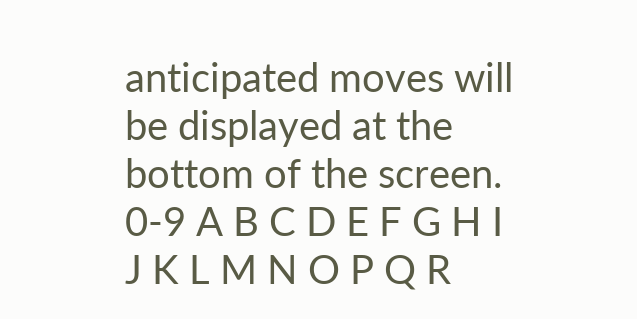anticipated moves will be displayed at the bottom of the screen.
0-9 A B C D E F G H I J K L M N O P Q R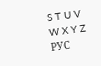S T U V W X Y Z РУС